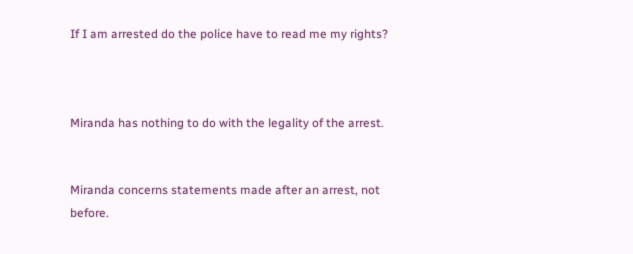If I am arrested do the police have to read me my rights?



Miranda has nothing to do with the legality of the arrest.


Miranda concerns statements made after an arrest, not before.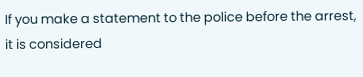If you make a statement to the police before the arrest, it is considered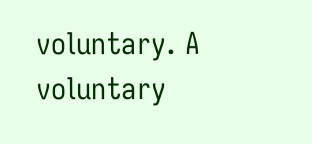voluntary. A voluntary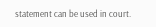statement can be used in court.